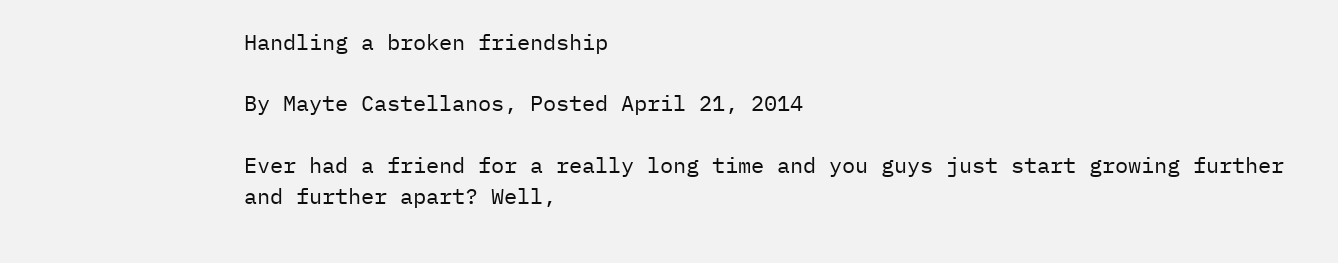Handling a broken friendship

By Mayte Castellanos, Posted April 21, 2014

Ever had a friend for a really long time and you guys just start growing further and further apart? Well,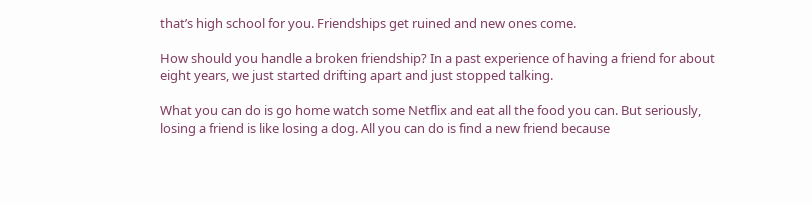that’s high school for you. Friendships get ruined and new ones come.

How should you handle a broken friendship? In a past experience of having a friend for about eight years, we just started drifting apart and just stopped talking.

What you can do is go home watch some Netflix and eat all the food you can. But seriously, losing a friend is like losing a dog. All you can do is find a new friend because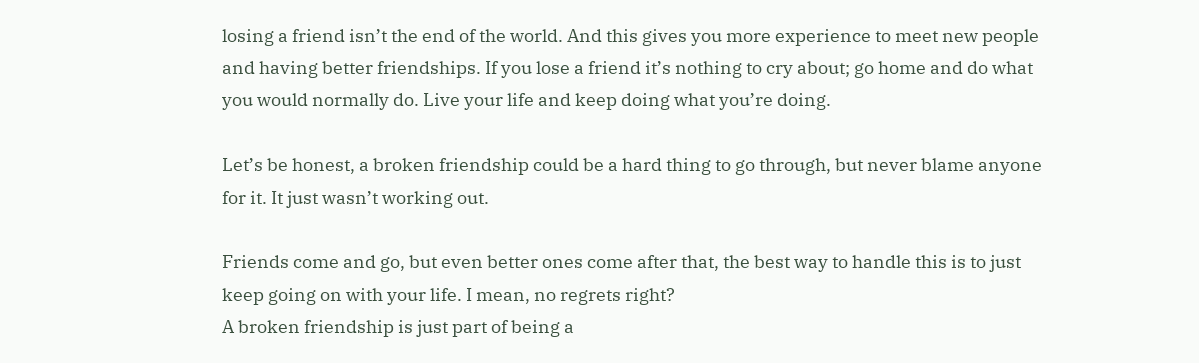losing a friend isn’t the end of the world. And this gives you more experience to meet new people and having better friendships. If you lose a friend it’s nothing to cry about; go home and do what you would normally do. Live your life and keep doing what you’re doing.

Let’s be honest, a broken friendship could be a hard thing to go through, but never blame anyone for it. It just wasn’t working out.

Friends come and go, but even better ones come after that, the best way to handle this is to just keep going on with your life. I mean, no regrets right?
A broken friendship is just part of being a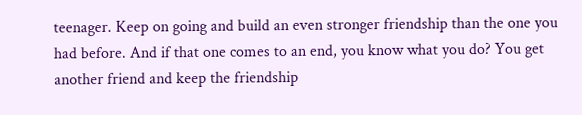teenager. Keep on going and build an even stronger friendship than the one you had before. And if that one comes to an end, you know what you do? You get another friend and keep the friendship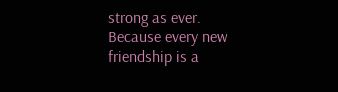strong as ever. Because every new friendship is a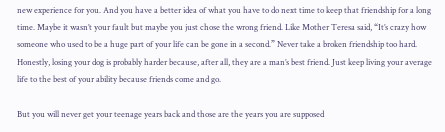new experience for you. And you have a better idea of what you have to do next time to keep that friendship for a long time. Maybe it wasn’t your fault but maybe you just chose the wrong friend. Like Mother Teresa said, “It’s crazy how someone who used to be a huge part of your life can be gone in a second.” Never take a broken friendship too hard. Honestly, losing your dog is probably harder because, after all, they are a man’s best friend. Just keep living your average life to the best of your ability because friends come and go.

But you will never get your teenage years back and those are the years you are supposed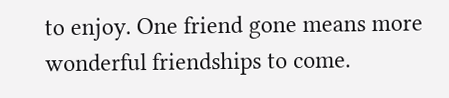to enjoy. One friend gone means more wonderful friendships to come.